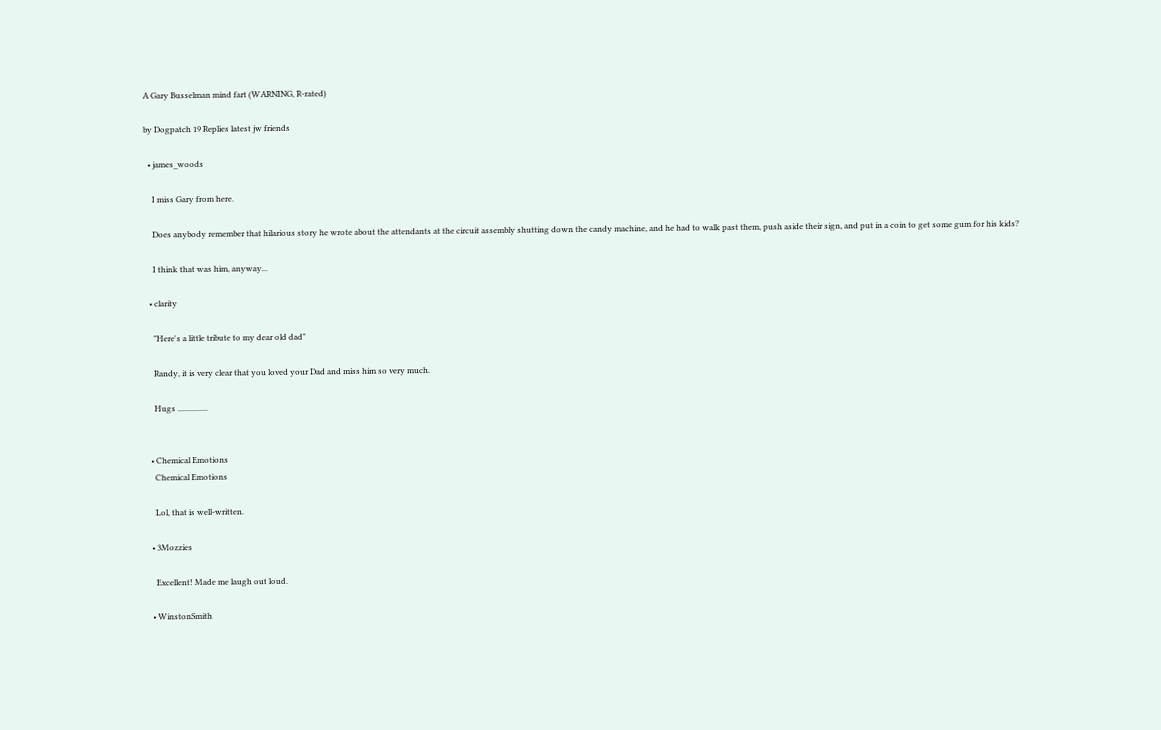A Gary Busselman mind fart (WARNING, R-rated)

by Dogpatch 19 Replies latest jw friends

  • james_woods

    I miss Gary from here.

    Does anybody remember that hilarious story he wrote about the attendants at the circuit assembly shutting down the candy machine, and he had to walk past them, push aside their sign, and put in a coin to get some gum for his kids?

    I think that was him, anyway...

  • clarity

    "Here's a little tribute to my dear old dad"

    Randy, it is very clear that you loved your Dad and miss him so very much.

    Hugs ...............


  • Chemical Emotions
    Chemical Emotions

    Lol, that is well-written.

  • 3Mozzies

    Excellent! Made me laugh out loud.

  • WinstonSmith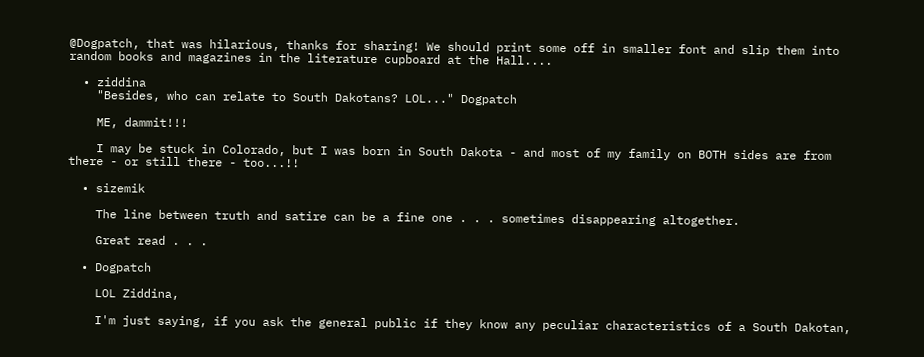@Dogpatch, that was hilarious, thanks for sharing! We should print some off in smaller font and slip them into random books and magazines in the literature cupboard at the Hall....

  • ziddina
    "Besides, who can relate to South Dakotans? LOL..." Dogpatch

    ME, dammit!!!

    I may be stuck in Colorado, but I was born in South Dakota - and most of my family on BOTH sides are from there - or still there - too...!!

  • sizemik

    The line between truth and satire can be a fine one . . . sometimes disappearing altogether.

    Great read . . .

  • Dogpatch

    LOL Ziddina,

    I'm just saying, if you ask the general public if they know any peculiar characteristics of a South Dakotan,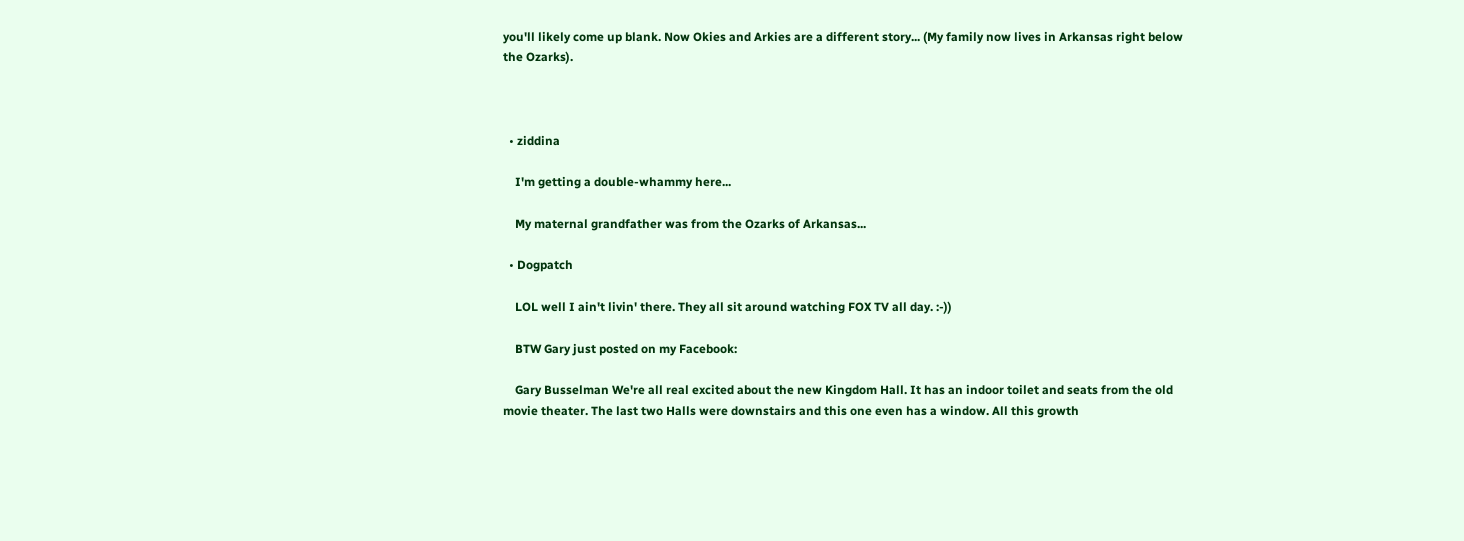you'll likely come up blank. Now Okies and Arkies are a different story... (My family now lives in Arkansas right below the Ozarks).



  • ziddina

    I'm getting a double-whammy here...

    My maternal grandfather was from the Ozarks of Arkansas...

  • Dogpatch

    LOL well I ain't livin' there. They all sit around watching FOX TV all day. :-))

    BTW Gary just posted on my Facebook:

    Gary Busselman We're all real excited about the new Kingdom Hall. It has an indoor toilet and seats from the old movie theater. The last two Halls were downstairs and this one even has a window. All this growth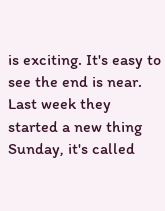is exciting. It's easy to see the end is near. Last week they started a new thing Sunday, it's called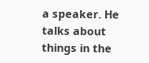a speaker. He talks about things in the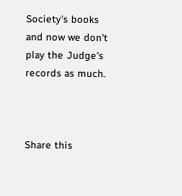Society's books and now we don't play the Judge's records as much.



Share this